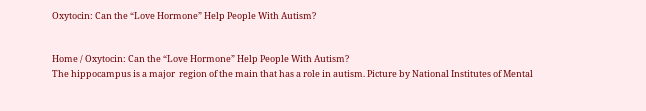Oxytocin: Can the “Love Hormone” Help People With Autism?


Home / Oxytocin: Can the “Love Hormone” Help People With Autism?
The hippocampus is a major  region of the main that has a role in autism. Picture by National Institutes of Mental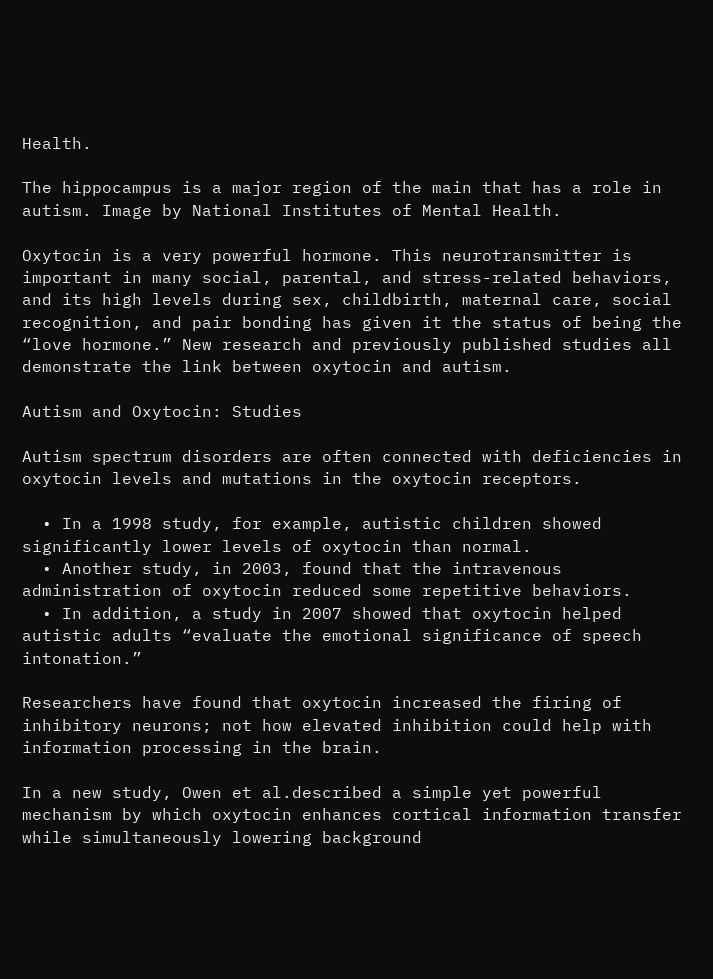Health.

The hippocampus is a major region of the main that has a role in autism. Image by National Institutes of Mental Health.

Oxytocin is a very powerful hormone. This neurotransmitter is important in many social, parental, and stress-related behaviors, and its high levels during sex, childbirth, maternal care, social recognition, and pair bonding has given it the status of being the “love hormone.” New research and previously published studies all demonstrate the link between oxytocin and autism.

Autism and Oxytocin: Studies

Autism spectrum disorders are often connected with deficiencies in oxytocin levels and mutations in the oxytocin receptors.

  • In a 1998 study, for example, autistic children showed significantly lower levels of oxytocin than normal.
  • Another study, in 2003, found that the intravenous administration of oxytocin reduced some repetitive behaviors.
  • In addition, a study in 2007 showed that oxytocin helped autistic adults “evaluate the emotional significance of speech intonation.”

Researchers have found that oxytocin increased the firing of inhibitory neurons; not how elevated inhibition could help with information processing in the brain.

In a new study, Owen et al.described a simple yet powerful mechanism by which oxytocin enhances cortical information transfer while simultaneously lowering background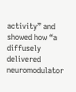activity” and showed how “a diffusely delivered neuromodulator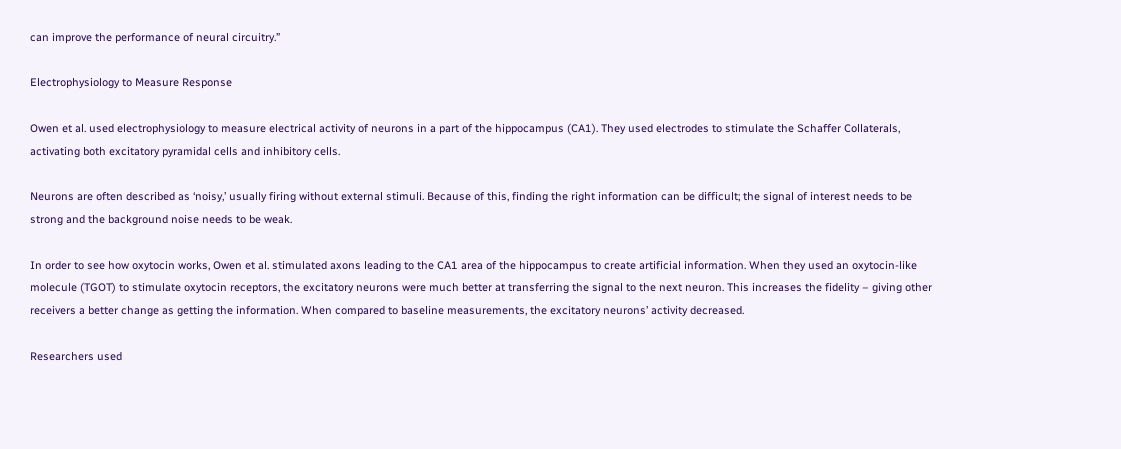can improve the performance of neural circuitry.”

Electrophysiology to Measure Response

Owen et al. used electrophysiology to measure electrical activity of neurons in a part of the hippocampus (CA1). They used electrodes to stimulate the Schaffer Collaterals, activating both excitatory pyramidal cells and inhibitory cells.

Neurons are often described as ‘noisy,’ usually firing without external stimuli. Because of this, finding the right information can be difficult; the signal of interest needs to be strong and the background noise needs to be weak.

In order to see how oxytocin works, Owen et al. stimulated axons leading to the CA1 area of the hippocampus to create artificial information. When they used an oxytocin-like molecule (TGOT) to stimulate oxytocin receptors, the excitatory neurons were much better at transferring the signal to the next neuron. This increases the fidelity – giving other receivers a better change as getting the information. When compared to baseline measurements, the excitatory neurons’ activity decreased.

Researchers used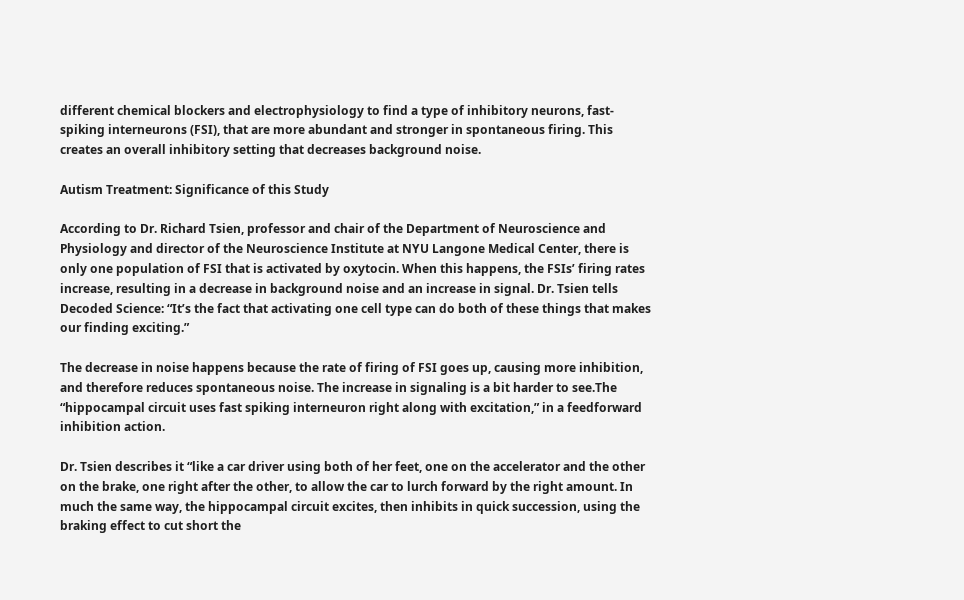different chemical blockers and electrophysiology to find a type of inhibitory neurons, fast-spiking interneurons (FSI), that are more abundant and stronger in spontaneous firing. This creates an overall inhibitory setting that decreases background noise.

Autism Treatment: Significance of this Study

According to Dr. Richard Tsien, professor and chair of the Department of Neuroscience and Physiology and director of the Neuroscience Institute at NYU Langone Medical Center, there is only one population of FSI that is activated by oxytocin. When this happens, the FSIs’ firing rates increase, resulting in a decrease in background noise and an increase in signal. Dr. Tsien tells Decoded Science: “It’s the fact that activating one cell type can do both of these things that makes our finding exciting.”

The decrease in noise happens because the rate of firing of FSI goes up, causing more inhibition, and therefore reduces spontaneous noise. The increase in signaling is a bit harder to see.The “hippocampal circuit uses fast spiking interneuron right along with excitation,” in a feedforward inhibition action.

Dr. Tsien describes it “like a car driver using both of her feet, one on the accelerator and the other on the brake, one right after the other, to allow the car to lurch forward by the right amount. In much the same way, the hippocampal circuit excites, then inhibits in quick succession, using the braking effect to cut short the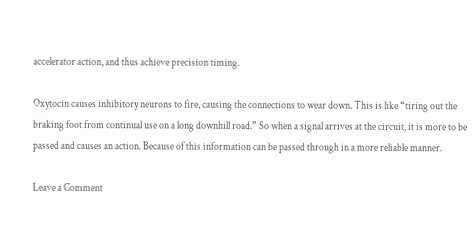accelerator action, and thus achieve precision timing.

Oxytocin causes inhibitory neurons to fire, causing the connections to wear down. This is like “tiring out the braking foot from continual use on a long downhill road.” So when a signal arrives at the circuit, it is more to be passed and causes an action. Because of this information can be passed through in a more reliable manner.

Leave a Comment